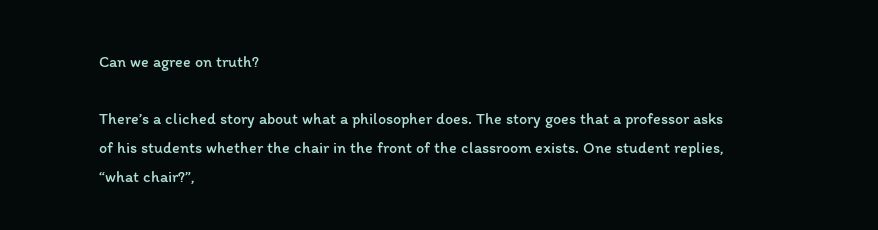Can we agree on truth?

There’s a cliched story about what a philosopher does. The story goes that a professor asks
of his students whether the chair in the front of the classroom exists. One student replies,
“what chair?”,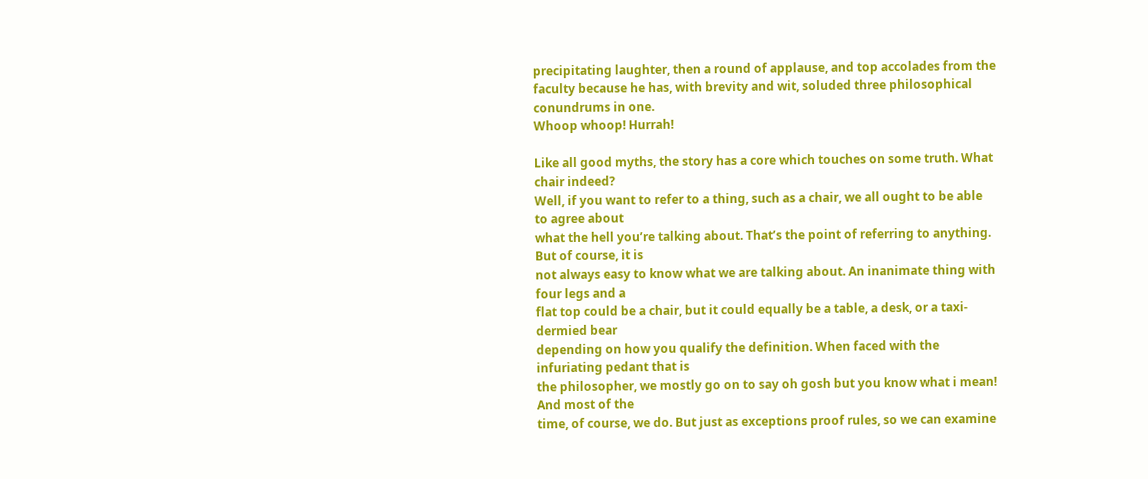precipitating laughter, then a round of applause, and top accolades from the
faculty because he has, with brevity and wit, soluded three philosophical conundrums in one.
Whoop whoop! Hurrah!

Like all good myths, the story has a core which touches on some truth. What chair indeed?
Well, if you want to refer to a thing, such as a chair, we all ought to be able to agree about
what the hell you’re talking about. That’s the point of referring to anything. But of course, it is
not always easy to know what we are talking about. An inanimate thing with four legs and a
flat top could be a chair, but it could equally be a table, a desk, or a taxi-dermied bear
depending on how you qualify the definition. When faced with the infuriating pedant that is
the philosopher, we mostly go on to say oh gosh but you know what i mean! And most of the
time, of course, we do. But just as exceptions proof rules, so we can examine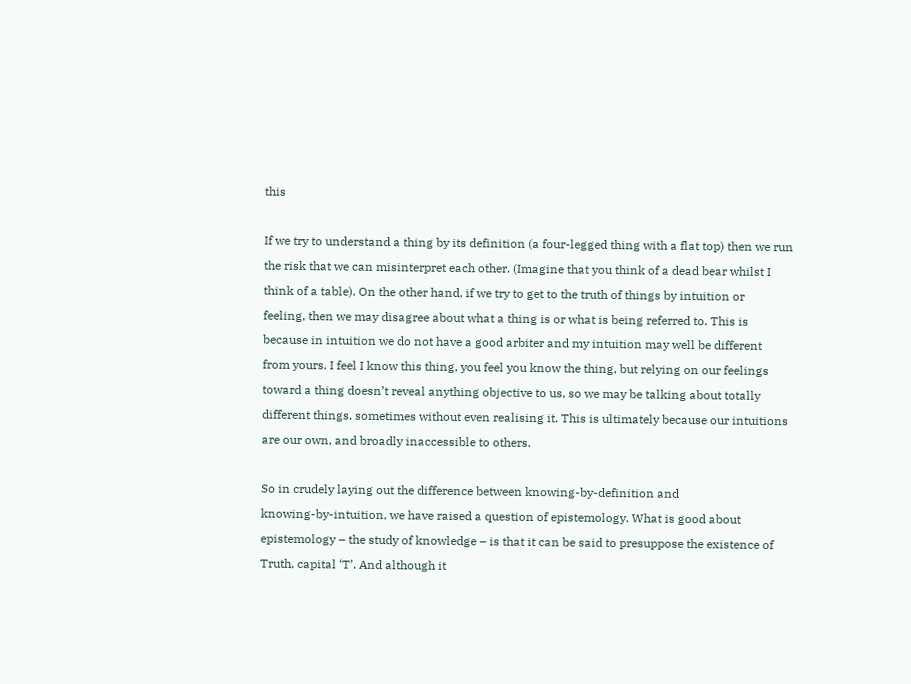this

If we try to understand a thing by its definition (a four-legged thing with a flat top) then we run
the risk that we can misinterpret each other. (Imagine that you think of a dead bear whilst I
think of a table). On the other hand, if we try to get to the truth of things by intuition or
feeling, then we may disagree about what a thing is or what is being referred to. This is
because in intuition we do not have a good arbiter and my intuition may well be different
from yours. I feel I know this thing, you feel you know the thing, but relying on our feelings
toward a thing doesn’t reveal anything objective to us, so we may be talking about totally
different things, sometimes without even realising it. This is ultimately because our intuitions
are our own, and broadly inaccessible to others.

So in crudely laying out the difference between knowing-by-definition and
knowing-by-intuition, we have raised a question of epistemology. What is good about
epistemology – the study of knowledge – is that it can be said to presuppose the existence of
Truth, capital ‘T’. And although it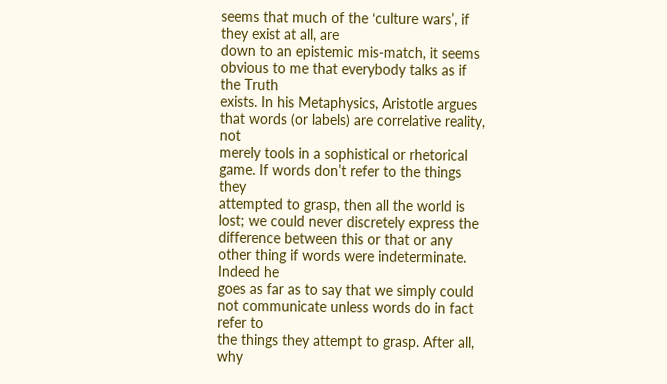seems that much of the ‘culture wars’, if they exist at all, are
down to an epistemic mis-match, it seems obvious to me that everybody talks as if the Truth
exists. In his Metaphysics, Aristotle argues that words (or labels) are correlative reality, not
merely tools in a sophistical or rhetorical game. If words don’t refer to the things they
attempted to grasp, then all the world is lost; we could never discretely express the
difference between this or that or any other thing if words were indeterminate. Indeed he
goes as far as to say that we simply could not communicate unless words do in fact refer to
the things they attempt to grasp. After all, why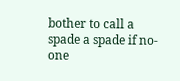bother to call a spade a spade if no-one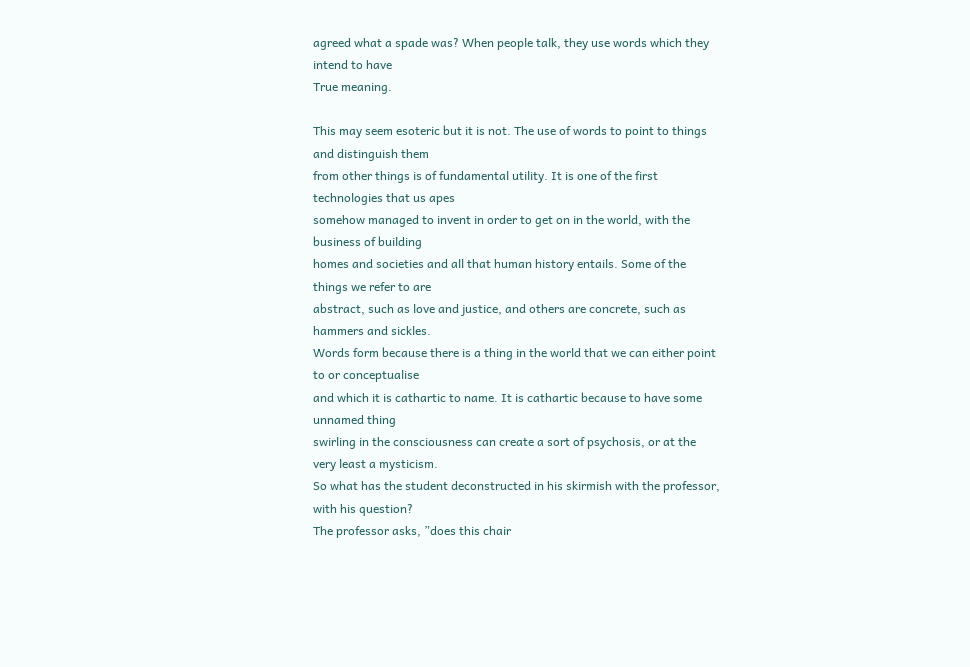agreed what a spade was? When people talk, they use words which they intend to have
True meaning.

This may seem esoteric but it is not. The use of words to point to things and distinguish them
from other things is of fundamental utility. It is one of the first technologies that us apes
somehow managed to invent in order to get on in the world, with the business of building
homes and societies and all that human history entails. Some of the things we refer to are
abstract, such as love and justice, and others are concrete, such as hammers and sickles.
Words form because there is a thing in the world that we can either point to or conceptualise
and which it is cathartic to name. It is cathartic because to have some unnamed thing
swirling in the consciousness can create a sort of psychosis, or at the very least a mysticism.
So what has the student deconstructed in his skirmish with the professor, with his question?
The professor asks, ”does this chair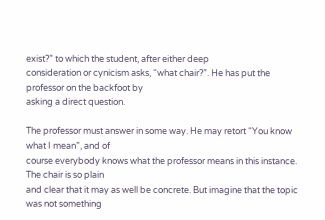exist?” to which the student, after either deep
consideration or cynicism asks, “what chair?”. He has put the professor on the backfoot by
asking a direct question.

The professor must answer in some way. He may retort “You know what I mean”, and of
course everybody knows what the professor means in this instance. The chair is so plain
and clear that it may as well be concrete. But imagine that the topic was not something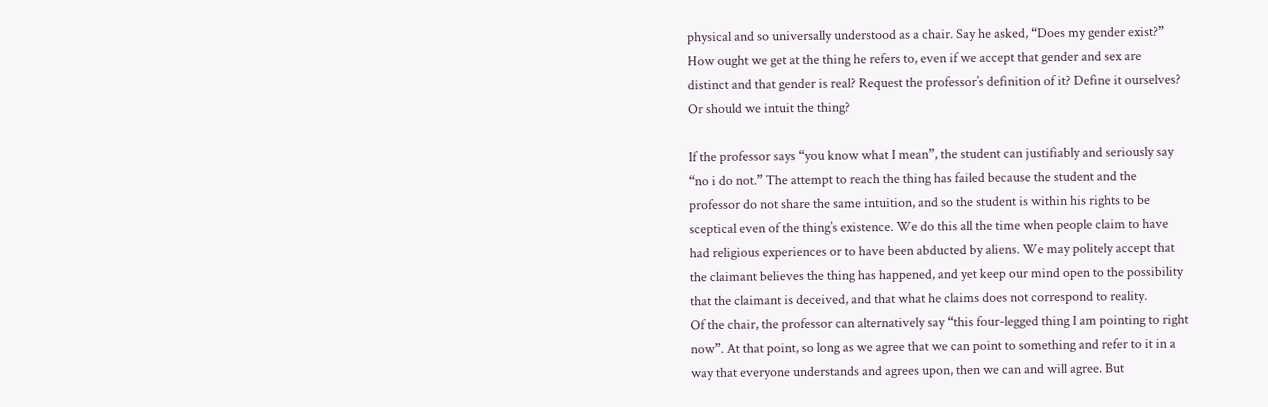physical and so universally understood as a chair. Say he asked, “Does my gender exist?”
How ought we get at the thing he refers to, even if we accept that gender and sex are
distinct and that gender is real? Request the professor’s definition of it? Define it ourselves?
Or should we intuit the thing?

If the professor says “you know what I mean”, the student can justifiably and seriously say
“no i do not.” The attempt to reach the thing has failed because the student and the
professor do not share the same intuition, and so the student is within his rights to be
sceptical even of the thing’s existence. We do this all the time when people claim to have
had religious experiences or to have been abducted by aliens. We may politely accept that
the claimant believes the thing has happened, and yet keep our mind open to the possibility
that the claimant is deceived, and that what he claims does not correspond to reality.
Of the chair, the professor can alternatively say “this four-legged thing I am pointing to right
now”. At that point, so long as we agree that we can point to something and refer to it in a
way that everyone understands and agrees upon, then we can and will agree. But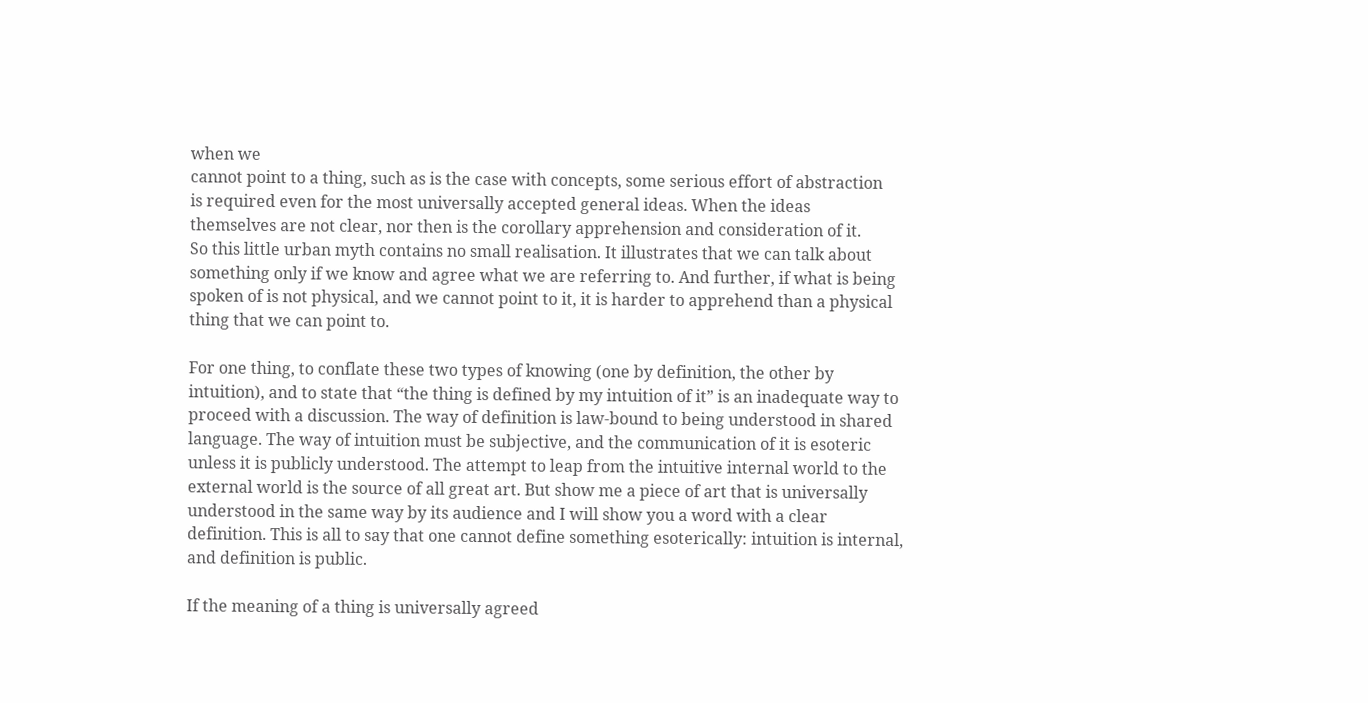when we
cannot point to a thing, such as is the case with concepts, some serious effort of abstraction
is required even for the most universally accepted general ideas. When the ideas
themselves are not clear, nor then is the corollary apprehension and consideration of it.
So this little urban myth contains no small realisation. It illustrates that we can talk about
something only if we know and agree what we are referring to. And further, if what is being
spoken of is not physical, and we cannot point to it, it is harder to apprehend than a physical
thing that we can point to.

For one thing, to conflate these two types of knowing (one by definition, the other by
intuition), and to state that “the thing is defined by my intuition of it” is an inadequate way to
proceed with a discussion. The way of definition is law-bound to being understood in shared
language. The way of intuition must be subjective, and the communication of it is esoteric
unless it is publicly understood. The attempt to leap from the intuitive internal world to the
external world is the source of all great art. But show me a piece of art that is universally
understood in the same way by its audience and I will show you a word with a clear
definition. This is all to say that one cannot define something esoterically: intuition is internal,
and definition is public.

If the meaning of a thing is universally agreed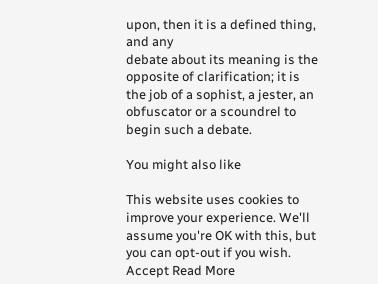upon, then it is a defined thing, and any
debate about its meaning is the opposite of clarification; it is the job of a sophist, a jester, an
obfuscator or a scoundrel to begin such a debate.

You might also like

This website uses cookies to improve your experience. We'll assume you're OK with this, but you can opt-out if you wish. Accept Read More